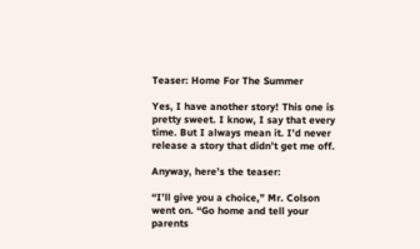Teaser: Home For The Summer

Yes, I have another story! This one is pretty sweet. I know, I say that every time. But I always mean it. I’d never release a story that didn’t get me off.

Anyway, here’s the teaser:

“I’ll give you a choice,” Mr. Colson went on. “Go home and tell your parents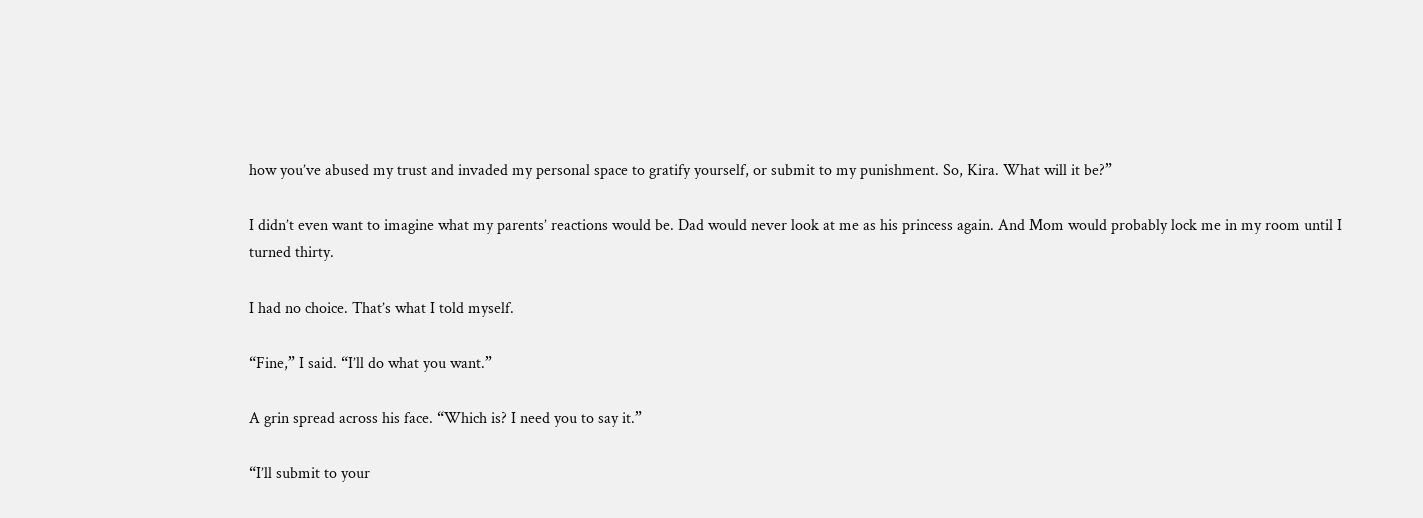how you’ve abused my trust and invaded my personal space to gratify yourself, or submit to my punishment. So, Kira. What will it be?”

I didn’t even want to imagine what my parents’ reactions would be. Dad would never look at me as his princess again. And Mom would probably lock me in my room until I turned thirty.

I had no choice. That’s what I told myself.

“Fine,” I said. “I’ll do what you want.”

A grin spread across his face. “Which is? I need you to say it.”

“I’ll submit to your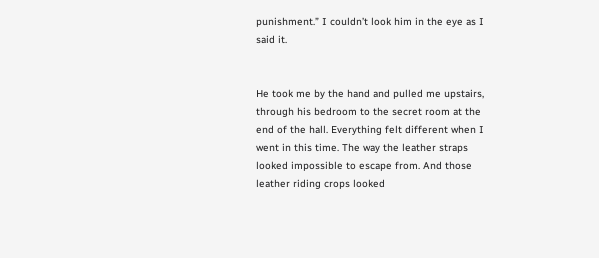punishment.” I couldn’t look him in the eye as I said it.


He took me by the hand and pulled me upstairs, through his bedroom to the secret room at the end of the hall. Everything felt different when I went in this time. The way the leather straps looked impossible to escape from. And those leather riding crops looked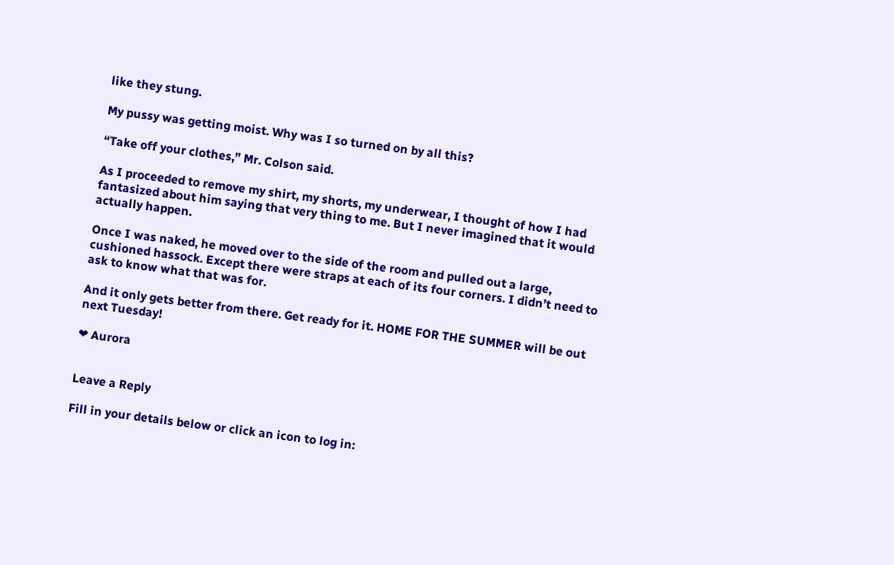like they stung.

My pussy was getting moist. Why was I so turned on by all this?

“Take off your clothes,” Mr. Colson said.

As I proceeded to remove my shirt, my shorts, my underwear, I thought of how I had fantasized about him saying that very thing to me. But I never imagined that it would actually happen.

Once I was naked, he moved over to the side of the room and pulled out a large, cushioned hassock. Except there were straps at each of its four corners. I didn’t need to ask to know what that was for.

And it only gets better from there. Get ready for it. HOME FOR THE SUMMER will be out next Tuesday!

❤ Aurora


Leave a Reply

Fill in your details below or click an icon to log in: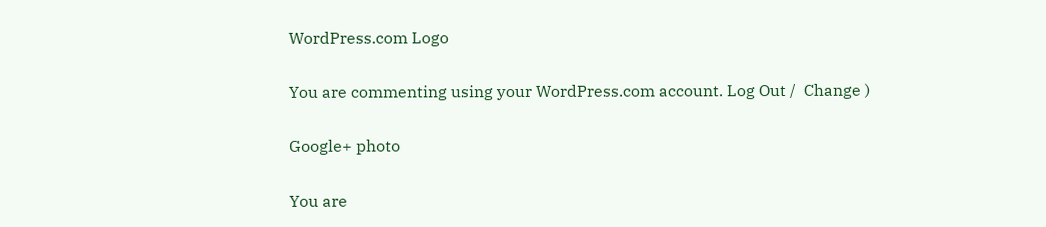WordPress.com Logo

You are commenting using your WordPress.com account. Log Out /  Change )

Google+ photo

You are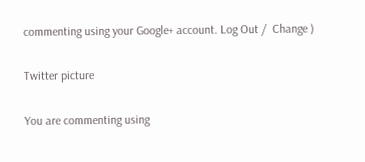commenting using your Google+ account. Log Out /  Change )

Twitter picture

You are commenting using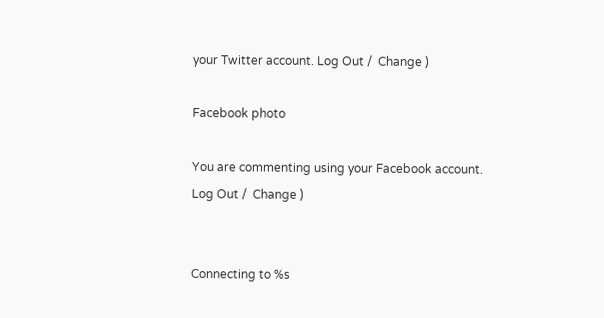your Twitter account. Log Out /  Change )

Facebook photo

You are commenting using your Facebook account. Log Out /  Change )


Connecting to %s